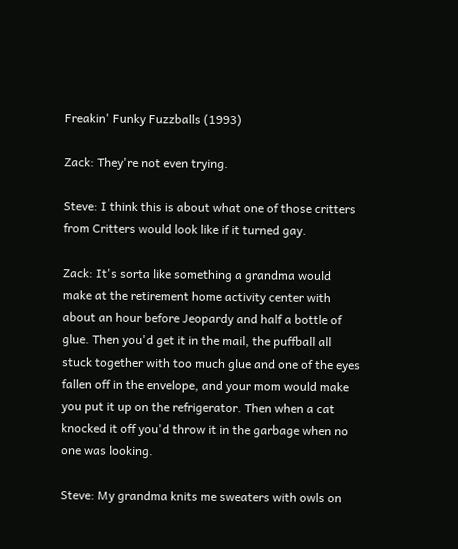Freakin' Funky Fuzzballs (1993)

Zack: They're not even trying.

Steve: I think this is about what one of those critters from Critters would look like if it turned gay.

Zack: It's sorta like something a grandma would make at the retirement home activity center with about an hour before Jeopardy and half a bottle of glue. Then you'd get it in the mail, the puffball all stuck together with too much glue and one of the eyes fallen off in the envelope, and your mom would make you put it up on the refrigerator. Then when a cat knocked it off you'd throw it in the garbage when no one was looking.

Steve: My grandma knits me sweaters with owls on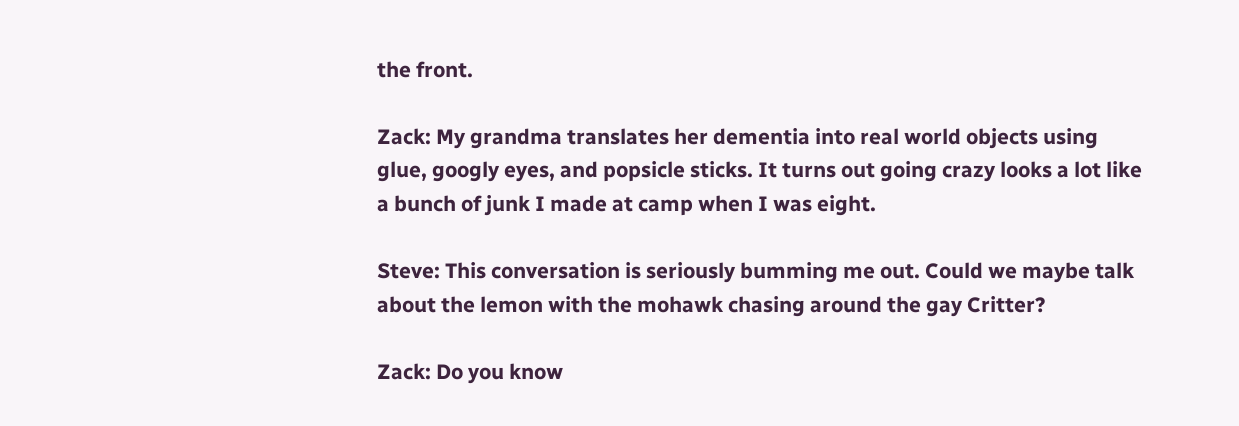the front.

Zack: My grandma translates her dementia into real world objects using glue, googly eyes, and popsicle sticks. It turns out going crazy looks a lot like a bunch of junk I made at camp when I was eight.

Steve: This conversation is seriously bumming me out. Could we maybe talk about the lemon with the mohawk chasing around the gay Critter?

Zack: Do you know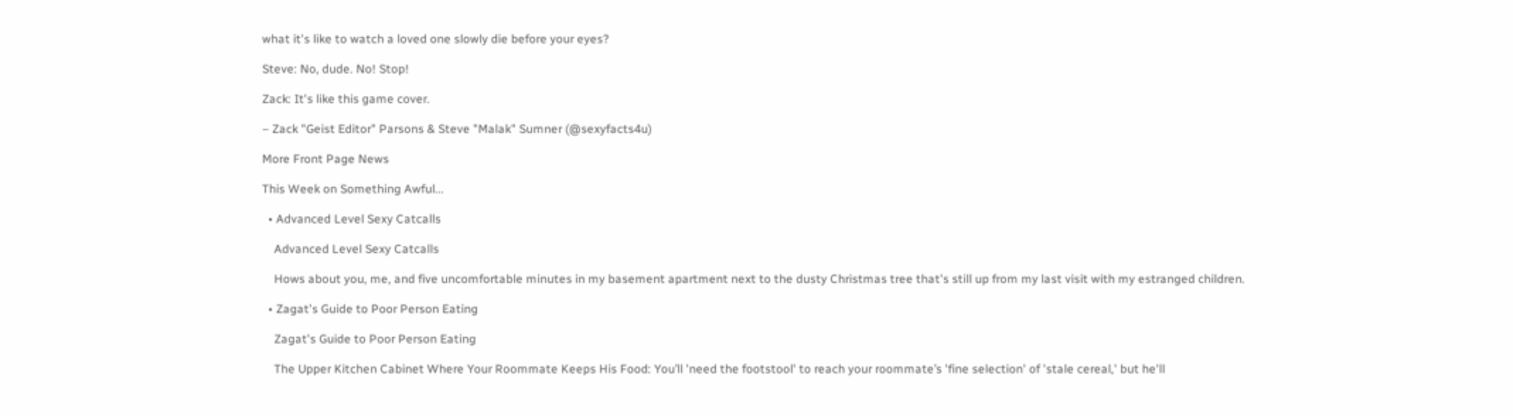what it's like to watch a loved one slowly die before your eyes?

Steve: No, dude. No! Stop!

Zack: It's like this game cover.

– Zack "Geist Editor" Parsons & Steve "Malak" Sumner (@sexyfacts4u)

More Front Page News

This Week on Something Awful...

  • Advanced Level Sexy Catcalls

    Advanced Level Sexy Catcalls

    Hows about you, me, and five uncomfortable minutes in my basement apartment next to the dusty Christmas tree that's still up from my last visit with my estranged children.

  • Zagat's Guide to Poor Person Eating

    Zagat's Guide to Poor Person Eating

    The Upper Kitchen Cabinet Where Your Roommate Keeps His Food: You’ll 'need the footstool' to reach your roommate’s 'fine selection' of 'stale cereal,' but he'll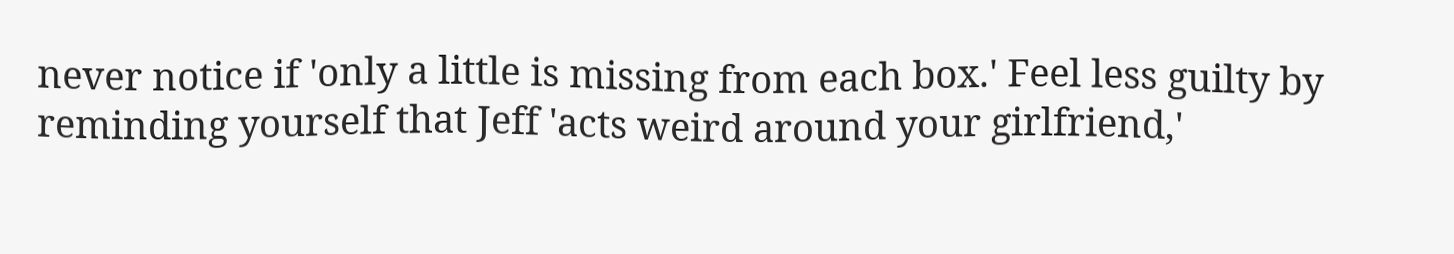never notice if 'only a little is missing from each box.' Feel less guilty by reminding yourself that Jeff 'acts weird around your girlfriend,'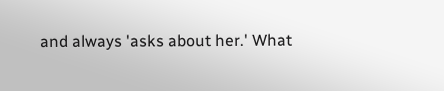and always 'asks about her.' What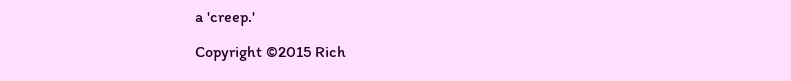a 'creep.'

Copyright ©2015 Rich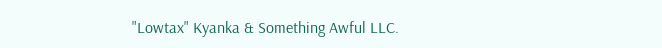"Lowtax" Kyanka & Something Awful LLC.